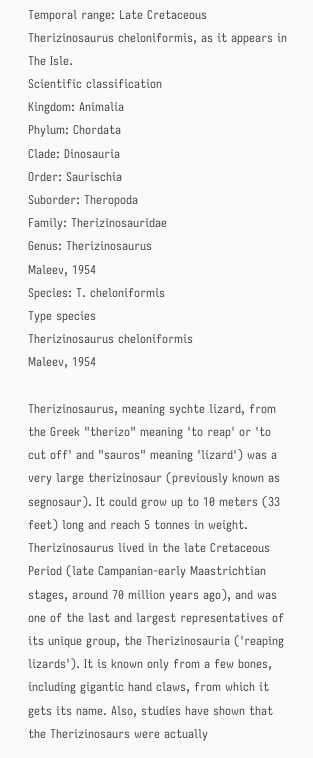Temporal range: Late Cretaceous
Therizinosaurus cheloniformis, as it appears in The Isle.
Scientific classification
Kingdom: Animalia
Phylum: Chordata
Clade: Dinosauria
Order: Saurischia
Suborder: Theropoda
Family: Therizinosauridae
Genus: Therizinosaurus
Maleev, 1954
Species: T. cheloniformis
Type species
Therizinosaurus cheloniformis
Maleev, 1954

Therizinosaurus, meaning sychte lizard, from the Greek "therizo" meaning 'to reap' or 'to cut off' and "sauros" meaning 'lizard') was a very large therizinosaur (previously known as segnosaur). It could grow up to 10 meters (33 feet) long and reach 5 tonnes in weight. Therizinosaurus lived in the late Cretaceous Period (late Campanian-early Maastrichtian stages, around 70 million years ago), and was one of the last and largest representatives of its unique group, the Therizinosauria ('reaping lizards'). It is known only from a few bones, including gigantic hand claws, from which it gets its name. Also, studies have shown that the Therizinosaurs were actually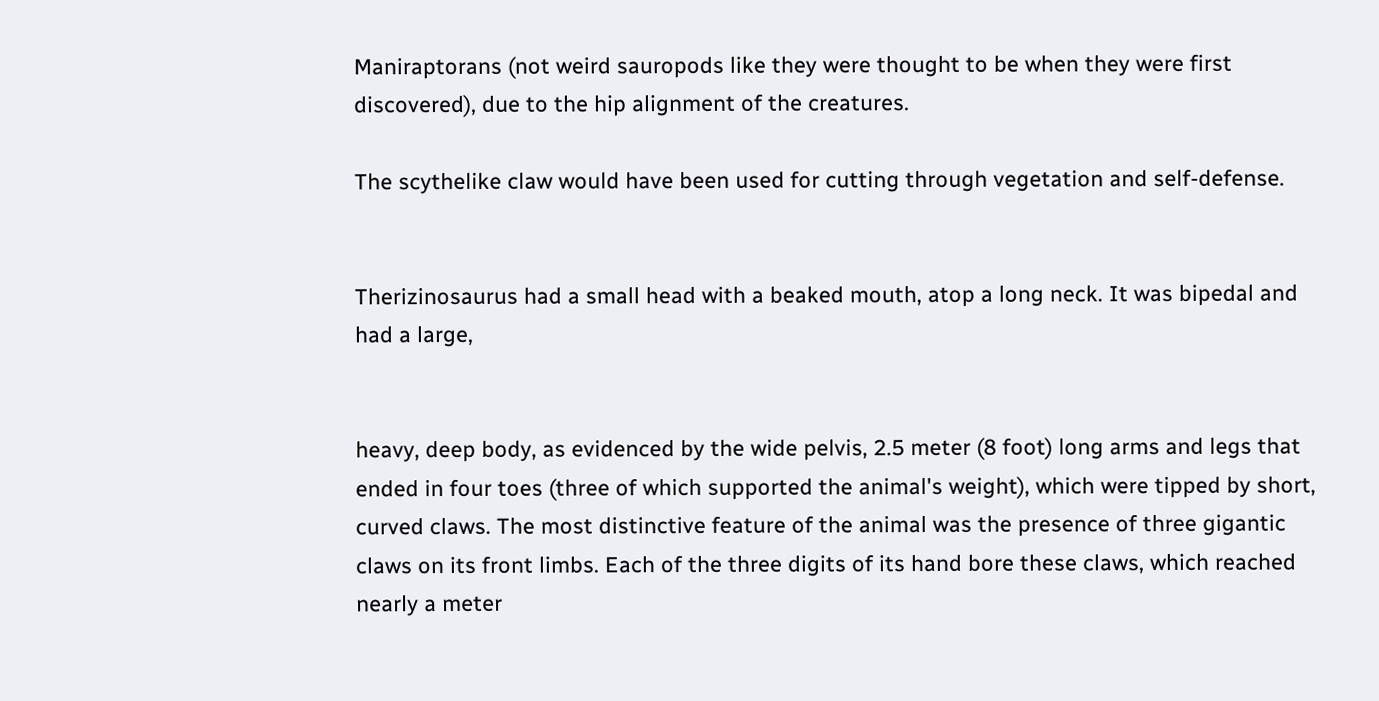Maniraptorans (not weird sauropods like they were thought to be when they were first discovered), due to the hip alignment of the creatures.

The scythelike claw would have been used for cutting through vegetation and self-defense.


Therizinosaurus had a small head with a beaked mouth, atop a long neck. It was bipedal and had a large,


heavy, deep body, as evidenced by the wide pelvis, 2.5 meter (8 foot) long arms and legs that ended in four toes (three of which supported the animal's weight), which were tipped by short, curved claws. The most distinctive feature of the animal was the presence of three gigantic claws on its front limbs. Each of the three digits of its hand bore these claws, which reached nearly a meter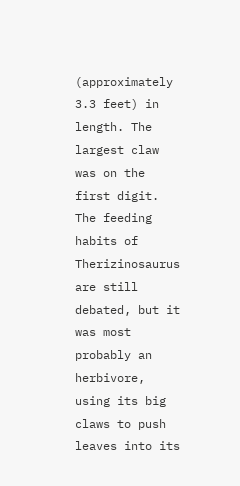(approximately 3.3 feet) in length. The largest claw was on the first digit. The feeding habits of Therizinosaurus are still debated, but it was most probably an herbivore, using its big claws to push leaves into its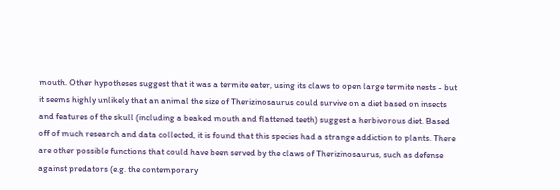mouth. Other hypotheses suggest that it was a termite eater, using its claws to open large termite nests - but it seems highly unlikely that an animal the size of Therizinosaurus could survive on a diet based on insects and features of the skull (including a beaked mouth and flattened teeth) suggest a herbivorous diet. Based off of much research and data collected, it is found that this species had a strange addiction to plants. There are other possible functions that could have been served by the claws of Therizinosaurus, such as defense against predators (e.g. the contemporary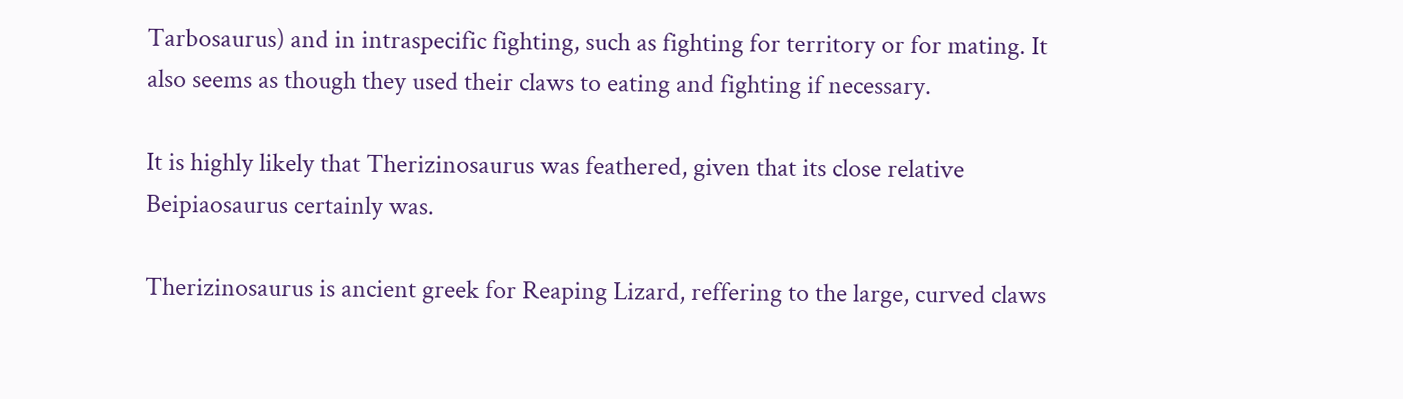Tarbosaurus) and in intraspecific fighting, such as fighting for territory or for mating. It also seems as though they used their claws to eating and fighting if necessary.

It is highly likely that Therizinosaurus was feathered, given that its close relative Beipiaosaurus certainly was.

Therizinosaurus is ancient greek for Reaping Lizard, reffering to the large, curved claws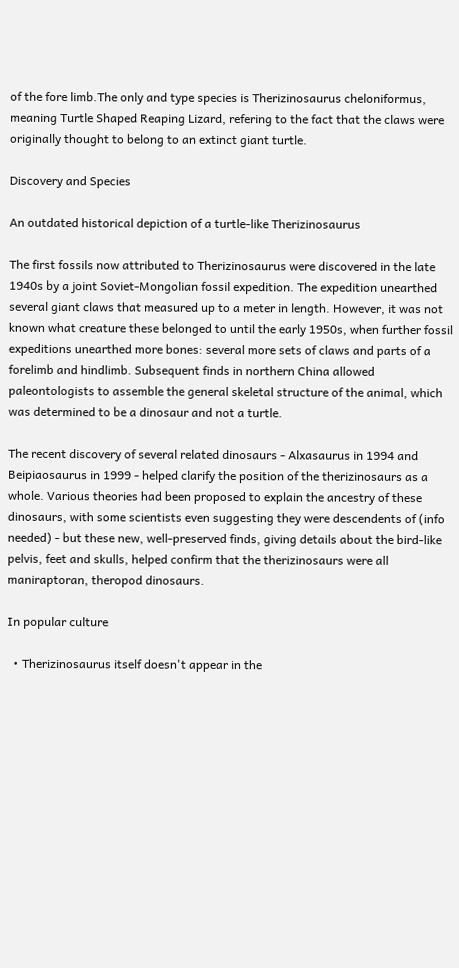of the fore limb.The only and type species is Therizinosaurus cheloniformus, meaning Turtle Shaped Reaping Lizard, refering to the fact that the claws were originally thought to belong to an extinct giant turtle.

Discovery and Species

An outdated historical depiction of a turtle-like Therizinosaurus

The first fossils now attributed to Therizinosaurus were discovered in the late 1940s by a joint Soviet-Mongolian fossil expedition. The expedition unearthed several giant claws that measured up to a meter in length. However, it was not known what creature these belonged to until the early 1950s, when further fossil expeditions unearthed more bones: several more sets of claws and parts of a forelimb and hindlimb. Subsequent finds in northern China allowed paleontologists to assemble the general skeletal structure of the animal, which was determined to be a dinosaur and not a turtle.

The recent discovery of several related dinosaurs - Alxasaurus in 1994 and Beipiaosaurus in 1999 - helped clarify the position of the therizinosaurs as a whole. Various theories had been proposed to explain the ancestry of these dinosaurs, with some scientists even suggesting they were descendents of (info needed) - but these new, well-preserved finds, giving details about the bird-like pelvis, feet and skulls, helped confirm that the therizinosaurs were all maniraptoran, theropod dinosaurs.

In popular culture

  • Therizinosaurus itself doesn't appear in the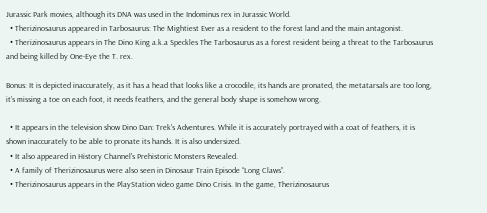Jurassic Park movies, although its DNA was used in the Indominus rex in Jurassic World.
  • Therizinosaurus appeared in Tarbosaurus: The Mightiest Ever as a resident to the forest land and the main antagonist.
  • Therizinosaurus appears in The Dino King a.k.a Speckles The Tarbosaurus as a forest resident being a threat to the Tarbosaurus and being killed by One-Eye the T. rex.

Bonus: It is depicted inaccurately, as it has a head that looks like a crocodile, its hands are pronated, the metatarsals are too long, it's missing a toe on each foot, it needs feathers, and the general body shape is somehow wrong.

  • It appears in the television show Dino Dan: Trek's Adventures. While it is accurately portrayed with a coat of feathers, it is shown inaccurately to be able to pronate its hands. It is also undersized.
  • It also appeared in History Channel's Prehistoric Monsters Revealed.
  • A family of Therizinosaurus were also seen in Dinosaur Train Episode “Long Claws”.
  • Therizinosaurus appears in the PlayStation video game Dino Crisis. In the game, Therizinosaurus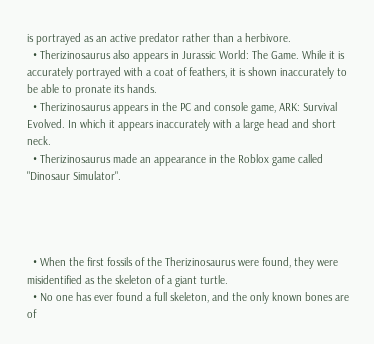is portrayed as an active predator rather than a herbivore.
  • Therizinosaurus also appears in Jurassic World: The Game. While it is accurately portrayed with a coat of feathers, it is shown inaccurately to be able to pronate its hands.
  • Therizinosaurus appears in the PC and console game, ARK: Survival Evolved. In which it appears inaccurately with a large head and short neck.
  • Therizinosaurus made an appearance in the Roblox game called "Dinosaur Simulator".




  • When the first fossils of the Therizinosaurus were found, they were misidentified as the skeleton of a giant turtle.
  • No one has ever found a full skeleton, and the only known bones are of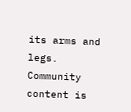its arms and legs.
Community content is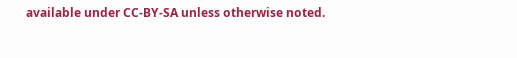available under CC-BY-SA unless otherwise noted.